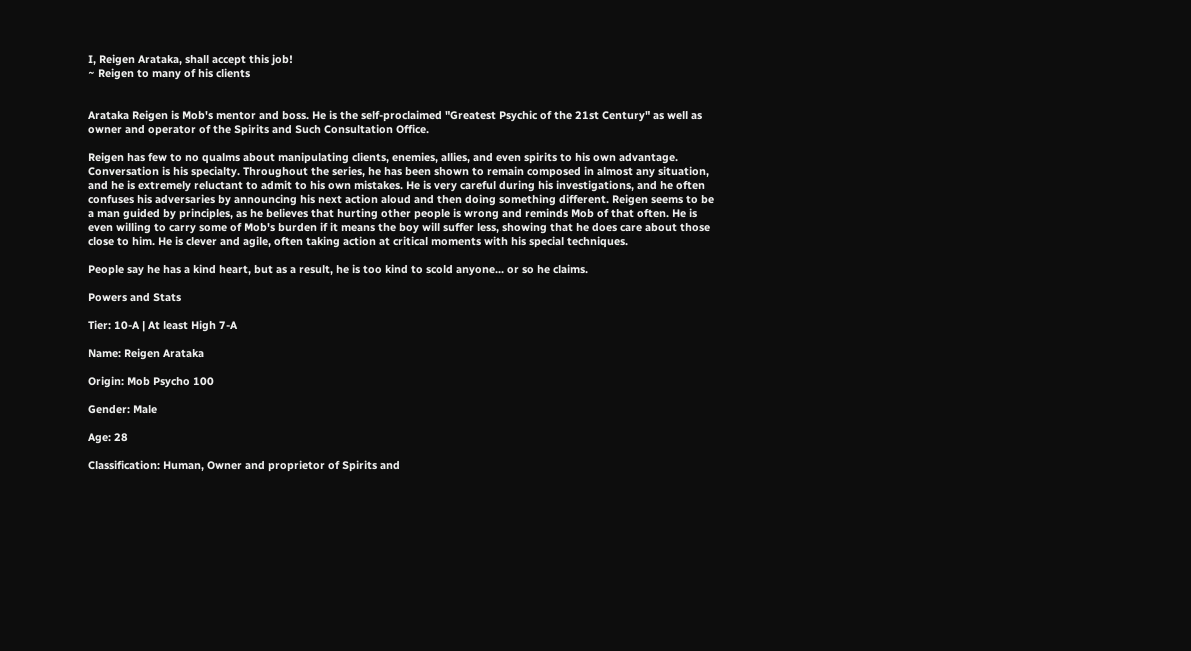I, Reigen Arataka, shall accept this job!
~ Reigen to many of his clients


Arataka Reigen is Mob's mentor and boss. He is the self-proclaimed "Greatest Psychic of the 21st Century" as well as owner and operator of the Spirits and Such Consultation Office.

Reigen has few to no qualms about manipulating clients, enemies, allies, and even spirits to his own advantage. Conversation is his specialty. Throughout the series, he has been shown to remain composed in almost any situation, and he is extremely reluctant to admit to his own mistakes. He is very careful during his investigations, and he often confuses his adversaries by announcing his next action aloud and then doing something different. Reigen seems to be a man guided by principles, as he believes that hurting other people is wrong and reminds Mob of that often. He is even willing to carry some of Mob's burden if it means the boy will suffer less, showing that he does care about those close to him. He is clever and agile, often taking action at critical moments with his special techniques.

People say he has a kind heart, but as a result, he is too kind to scold anyone... or so he claims.

Powers and Stats

Tier: 10-A | At least High 7-A

Name: Reigen Arataka

Origin: Mob Psycho 100

Gender: Male

Age: 28

Classification: Human, Owner and proprietor of Spirits and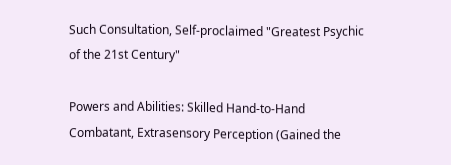Such Consultation, Self-proclaimed "Greatest Psychic of the 21st Century"

Powers and Abilities: Skilled Hand-to-Hand Combatant, Extrasensory Perception (Gained the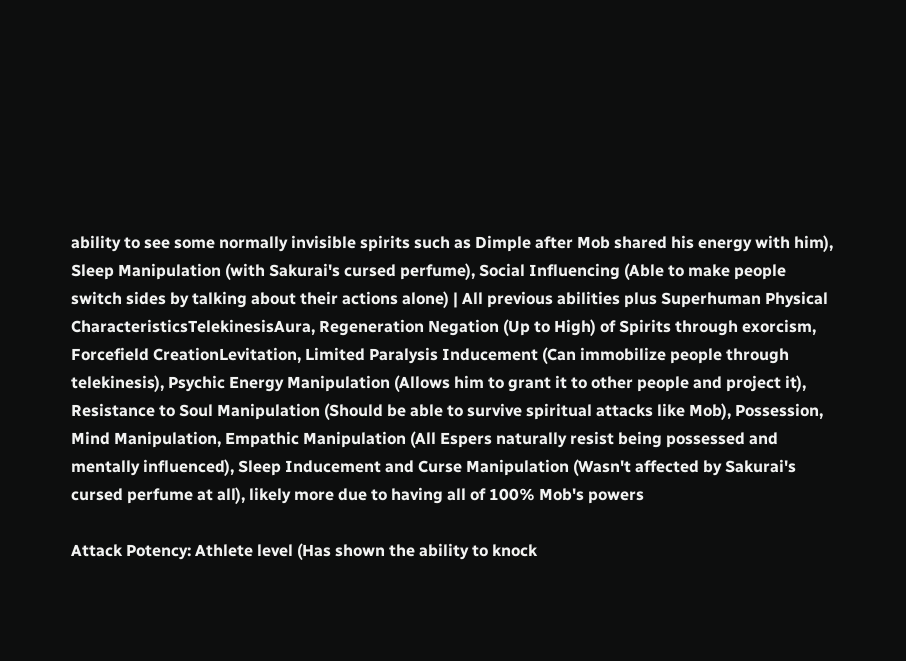ability to see some normally invisible spirits such as Dimple after Mob shared his energy with him), Sleep Manipulation (with Sakurai's cursed perfume), Social Influencing (Able to make people switch sides by talking about their actions alone) | All previous abilities plus Superhuman Physical CharacteristicsTelekinesisAura, Regeneration Negation (Up to High) of Spirits through exorcism, Forcefield CreationLevitation, Limited Paralysis Inducement (Can immobilize people through telekinesis), Psychic Energy Manipulation (Allows him to grant it to other people and project it), Resistance to Soul Manipulation (Should be able to survive spiritual attacks like Mob), Possession, Mind Manipulation, Empathic Manipulation (All Espers naturally resist being possessed and mentally influenced), Sleep Inducement and Curse Manipulation (Wasn't affected by Sakurai's cursed perfume at all), likely more due to having all of 100% Mob's powers

Attack Potency: Athlete level (Has shown the ability to knock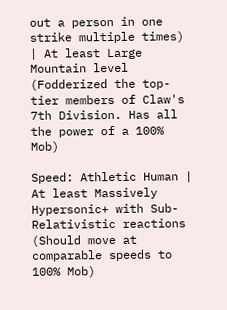out a person in one strike multiple times) | At least Large Mountain level (Fodderized the top-tier members of Claw's 7th Division. Has all the power of a 100% Mob)

Speed: Athletic Human | At least Massively Hypersonic+ with Sub-Relativistic reactions (Should move at comparable speeds to 100% Mob)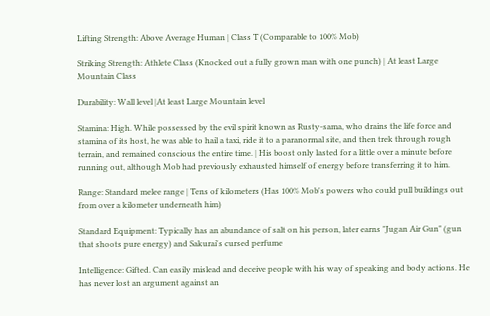Lifting Strength: Above Average Human | Class T (Comparable to 100% Mob)

Striking Strength: Athlete Class (Knocked out a fully grown man with one punch) | At least Large Mountain Class

Durability: Wall level |At least Large Mountain level

Stamina: High. While possessed by the evil spirit known as Rusty-sama, who drains the life force and stamina of its host, he was able to hail a taxi, ride it to a paranormal site, and then trek through rough terrain, and remained conscious the entire time. | His boost only lasted for a little over a minute before running out, although Mob had previously exhausted himself of energy before transferring it to him.

Range: Standard melee range | Tens of kilometers (Has 100% Mob's powers who could pull buildings out from over a kilometer underneath him)

Standard Equipment: Typically has an abundance of salt on his person, later earns "Jugan Air Gun" (gun that shoots pure energy) and Sakurai's cursed perfume

Intelligence: Gifted. Can easily mislead and deceive people with his way of speaking and body actions. He has never lost an argument against an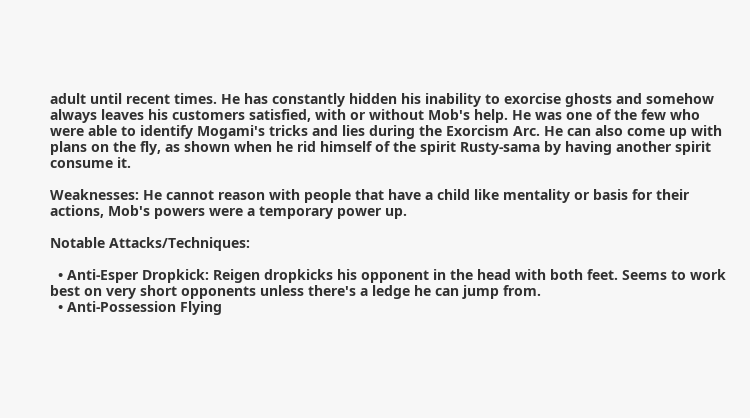adult until recent times. He has constantly hidden his inability to exorcise ghosts and somehow always leaves his customers satisfied, with or without Mob's help. He was one of the few who were able to identify Mogami's tricks and lies during the Exorcism Arc. He can also come up with plans on the fly, as shown when he rid himself of the spirit Rusty-sama by having another spirit consume it.

Weaknesses: He cannot reason with people that have a child like mentality or basis for their actions, Mob's powers were a temporary power up.

Notable Attacks/Techniques:

  • Anti-Esper Dropkick: Reigen dropkicks his opponent in the head with both feet. Seems to work best on very short opponents unless there's a ledge he can jump from.
  • Anti-Possession Flying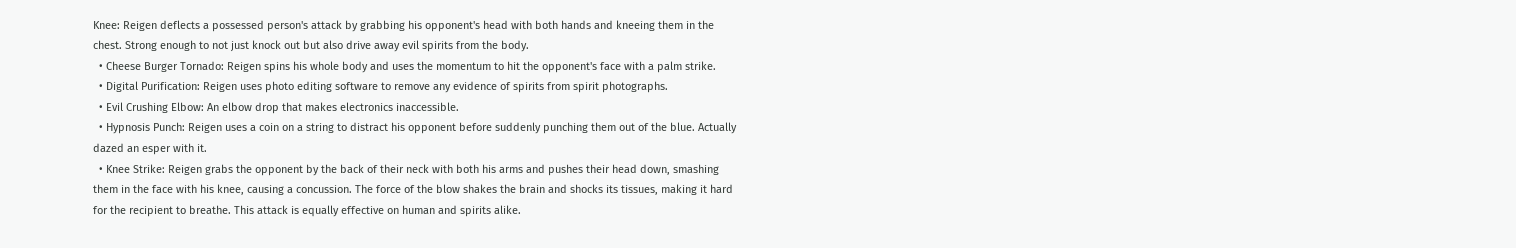Knee: Reigen deflects a possessed person's attack by grabbing his opponent's head with both hands and kneeing them in the chest. Strong enough to not just knock out but also drive away evil spirits from the body.
  • Cheese Burger Tornado: Reigen spins his whole body and uses the momentum to hit the opponent's face with a palm strike.
  • Digital Purification: Reigen uses photo editing software to remove any evidence of spirits from spirit photographs.
  • Evil Crushing Elbow: An elbow drop that makes electronics inaccessible.
  • Hypnosis Punch: Reigen uses a coin on a string to distract his opponent before suddenly punching them out of the blue. Actually dazed an esper with it.
  • Knee Strike: Reigen grabs the opponent by the back of their neck with both his arms and pushes their head down, smashing them in the face with his knee, causing a concussion. The force of the blow shakes the brain and shocks its tissues, making it hard for the recipient to breathe. This attack is equally effective on human and spirits alike.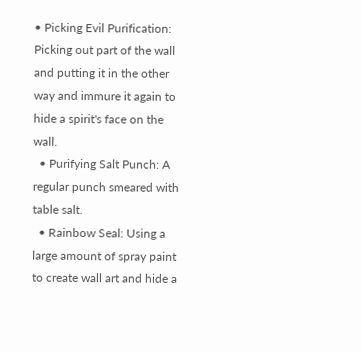• Picking Evil Purification: Picking out part of the wall and putting it in the other way and immure it again to hide a spirit's face on the wall.
  • Purifying Salt Punch: A regular punch smeared with table salt.
  • Rainbow Seal: Using a large amount of spray paint to create wall art and hide a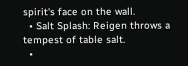spirit's face on the wall.
  • Salt Splash: Reigen throws a tempest of table salt.
  •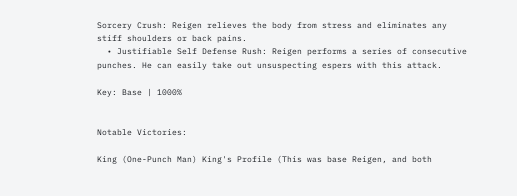Sorcery Crush: Reigen relieves the body from stress and eliminates any stiff shoulders or back pains.
  • Justifiable Self Defense Rush: Reigen performs a series of consecutive punches. He can easily take out unsuspecting espers with this attack.

Key: Base | 1000%


Notable Victories:

King (One-Punch Man) King's Profile (This was base Reigen, and both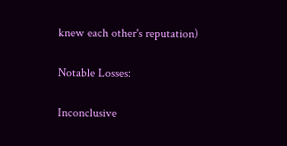knew each other's reputation)

Notable Losses:

Inconclusive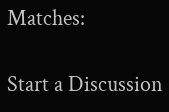Matches:

Start a Discussion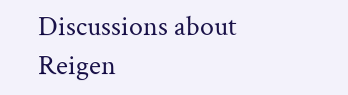Discussions about Reigen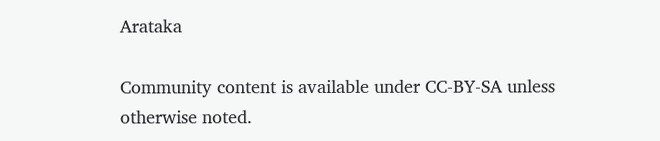Arataka

Community content is available under CC-BY-SA unless otherwise noted.